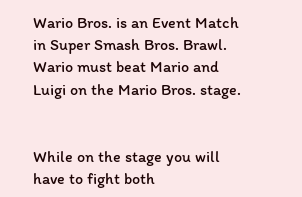Wario Bros. is an Event Match in Super Smash Bros. Brawl. Wario must beat Mario and Luigi on the Mario Bros. stage.


While on the stage you will have to fight both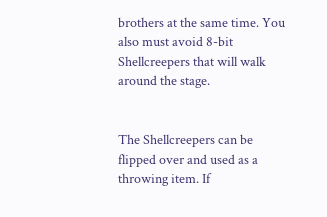brothers at the same time. You also must avoid 8-bit Shellcreepers that will walk around the stage.


The Shellcreepers can be flipped over and used as a throwing item. If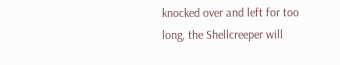knocked over and left for too long, the Shellcreeper will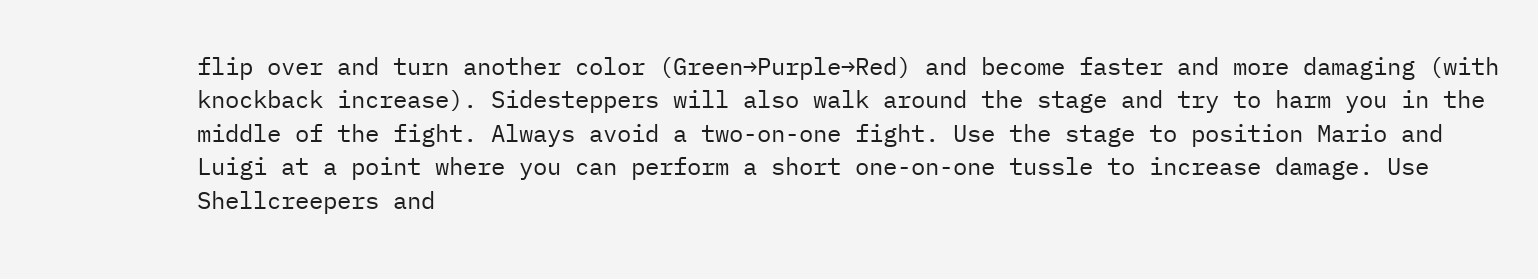flip over and turn another color (Green→Purple→Red) and become faster and more damaging (with knockback increase). Sidesteppers will also walk around the stage and try to harm you in the middle of the fight. Always avoid a two-on-one fight. Use the stage to position Mario and Luigi at a point where you can perform a short one-on-one tussle to increase damage. Use Shellcreepers and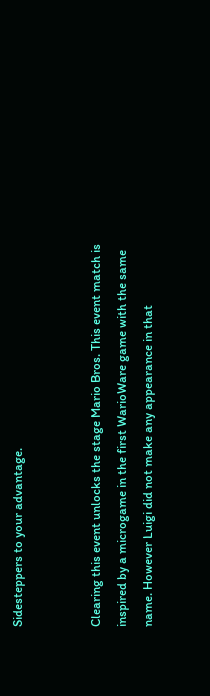Sidesteppers to your advantage.


Clearing this event unlocks the stage Mario Bros. This event match is inspired by a microgame in the first WarioWare game with the same name. However Luigi did not make any appearance in that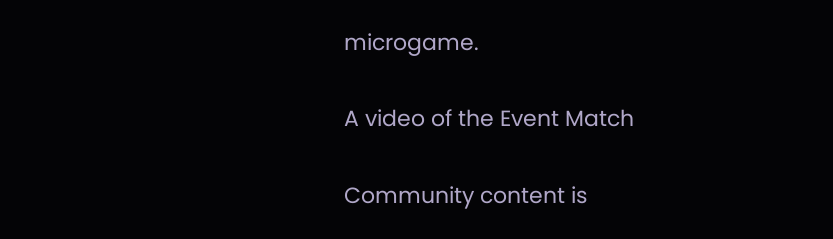microgame.

A video of the Event Match

Community content is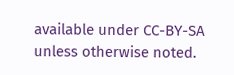available under CC-BY-SA unless otherwise noted.